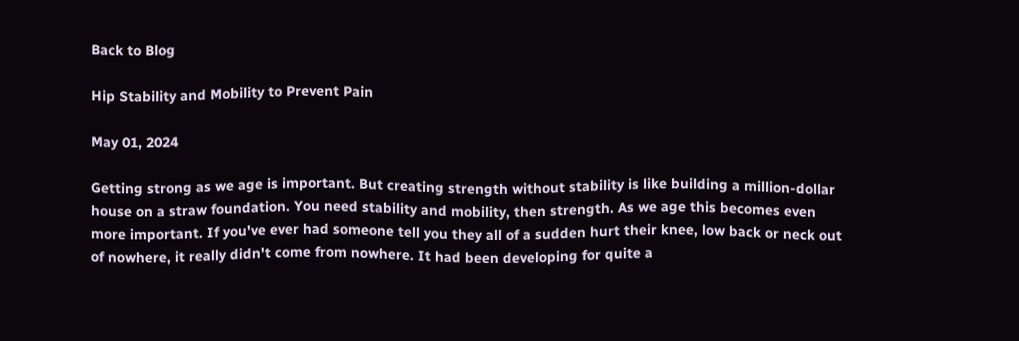Back to Blog

Hip Stability and Mobility to Prevent Pain

May 01, 2024

Getting strong as we age is important. But creating strength without stability is like building a million-dollar house on a straw foundation. You need stability and mobility, then strength. As we age this becomes even more important. If you've ever had someone tell you they all of a sudden hurt their knee, low back or neck out of nowhere, it really didn't come from nowhere. It had been developing for quite a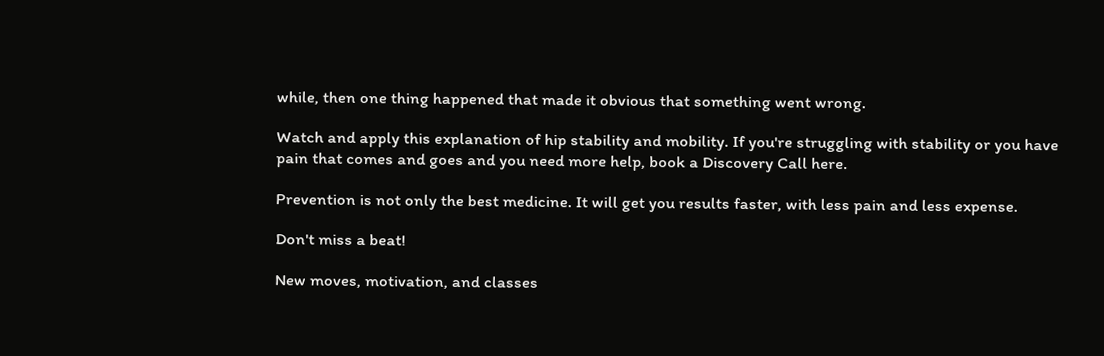while, then one thing happened that made it obvious that something went wrong.

Watch and apply this explanation of hip stability and mobility. If you're struggling with stability or you have pain that comes and goes and you need more help, book a Discovery Call here.

Prevention is not only the best medicine. It will get you results faster, with less pain and less expense.

Don't miss a beat!

New moves, motivation, and classes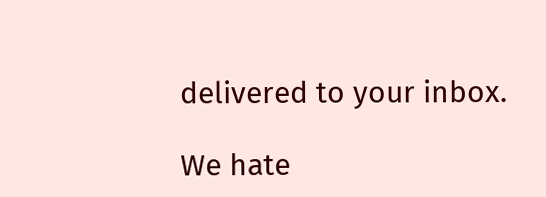delivered to your inbox.

We hate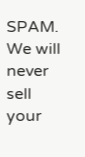SPAM. We will never sell your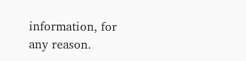information, for any reason.